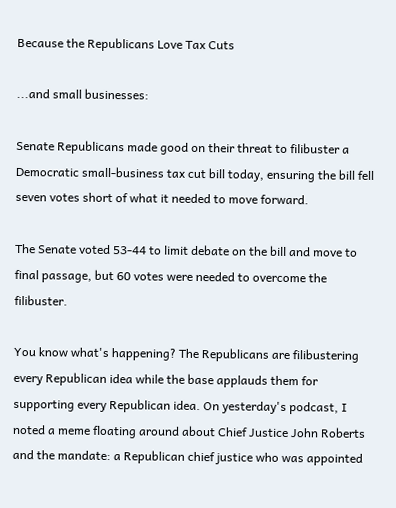Because the Republicans Love Tax Cuts

...and small businesses:

Senate Republicans made good on their threat to filibuster a Democratic small-business tax cut bill today, ensuring the bill fell seven votes short of what it needed to move forward.

The Senate voted 53-44 to limit debate on the bill and move to final passage, but 60 votes were needed to overcome the filibuster.

You know what's happening? The Republicans are filibustering every Republican idea while the base applauds them for supporting every Republican idea. On yesterday's podcast, I noted a meme floating around about Chief Justice John Roberts and the mandate: a Republican chief justice who was appointed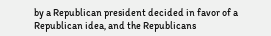by a Republican president decided in favor of a Republican idea, and the Republicans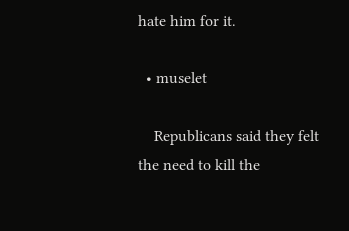hate him for it.

  • muselet

    Republicans said they felt the need to kill the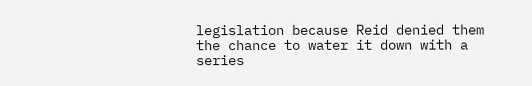legislation because Reid denied them the chance to water it down with a series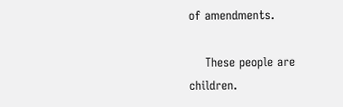of amendments.

    These people are children.